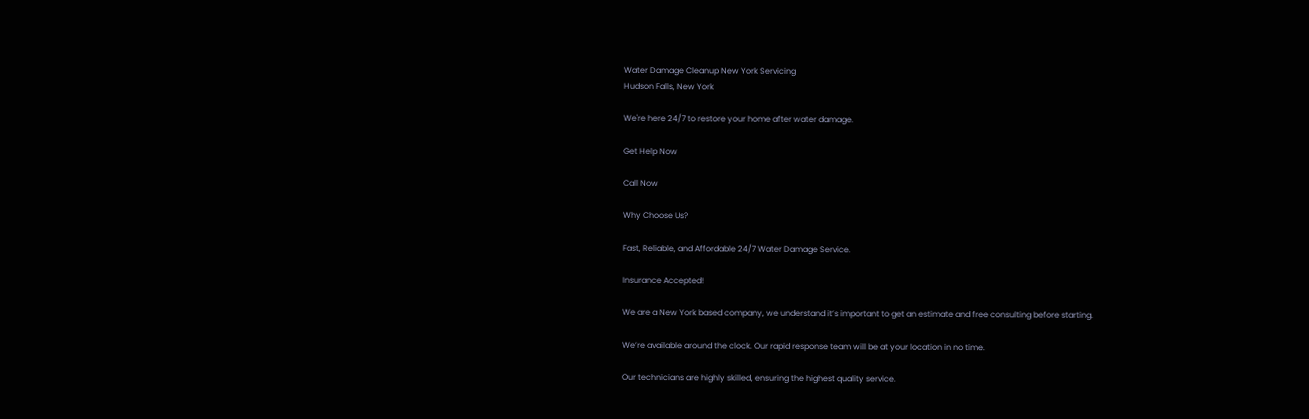Water Damage Cleanup New York Servicing
Hudson Falls, New York

We're here 24/7 to restore your home after water damage.

Get Help Now

Call Now

Why Choose Us?

Fast, Reliable, and Affordable 24/7 Water Damage Service.

Insurance Accepted!

We are a New York based company, we understand it’s important to get an estimate and free consulting before starting.

We’re available around the clock. Our rapid response team will be at your location in no time.

Our technicians are highly skilled, ensuring the highest quality service.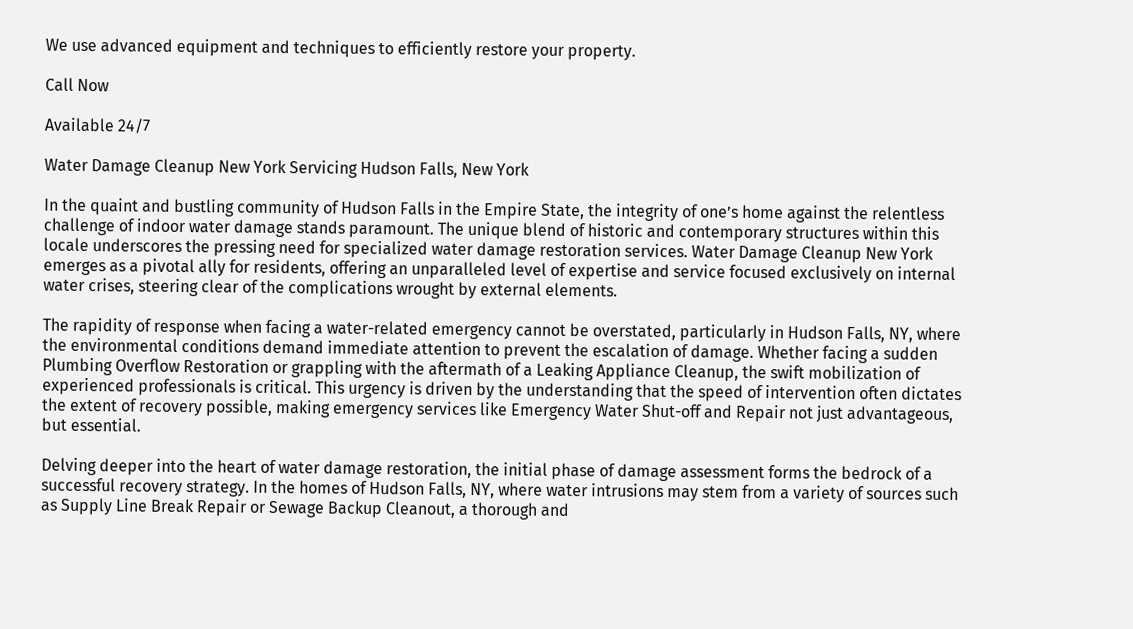We use advanced equipment and techniques to efficiently restore your property.

Call Now

Available 24/7

Water Damage Cleanup New York Servicing Hudson Falls, New York

In the quaint and bustling community of Hudson Falls in the Empire State, the integrity of one’s home against the relentless challenge of indoor water damage stands paramount. The unique blend of historic and contemporary structures within this locale underscores the pressing need for specialized water damage restoration services. Water Damage Cleanup New York emerges as a pivotal ally for residents, offering an unparalleled level of expertise and service focused exclusively on internal water crises, steering clear of the complications wrought by external elements.

The rapidity of response when facing a water-related emergency cannot be overstated, particularly in Hudson Falls, NY, where the environmental conditions demand immediate attention to prevent the escalation of damage. Whether facing a sudden Plumbing Overflow Restoration or grappling with the aftermath of a Leaking Appliance Cleanup, the swift mobilization of experienced professionals is critical. This urgency is driven by the understanding that the speed of intervention often dictates the extent of recovery possible, making emergency services like Emergency Water Shut-off and Repair not just advantageous, but essential.

Delving deeper into the heart of water damage restoration, the initial phase of damage assessment forms the bedrock of a successful recovery strategy. In the homes of Hudson Falls, NY, where water intrusions may stem from a variety of sources such as Supply Line Break Repair or Sewage Backup Cleanout, a thorough and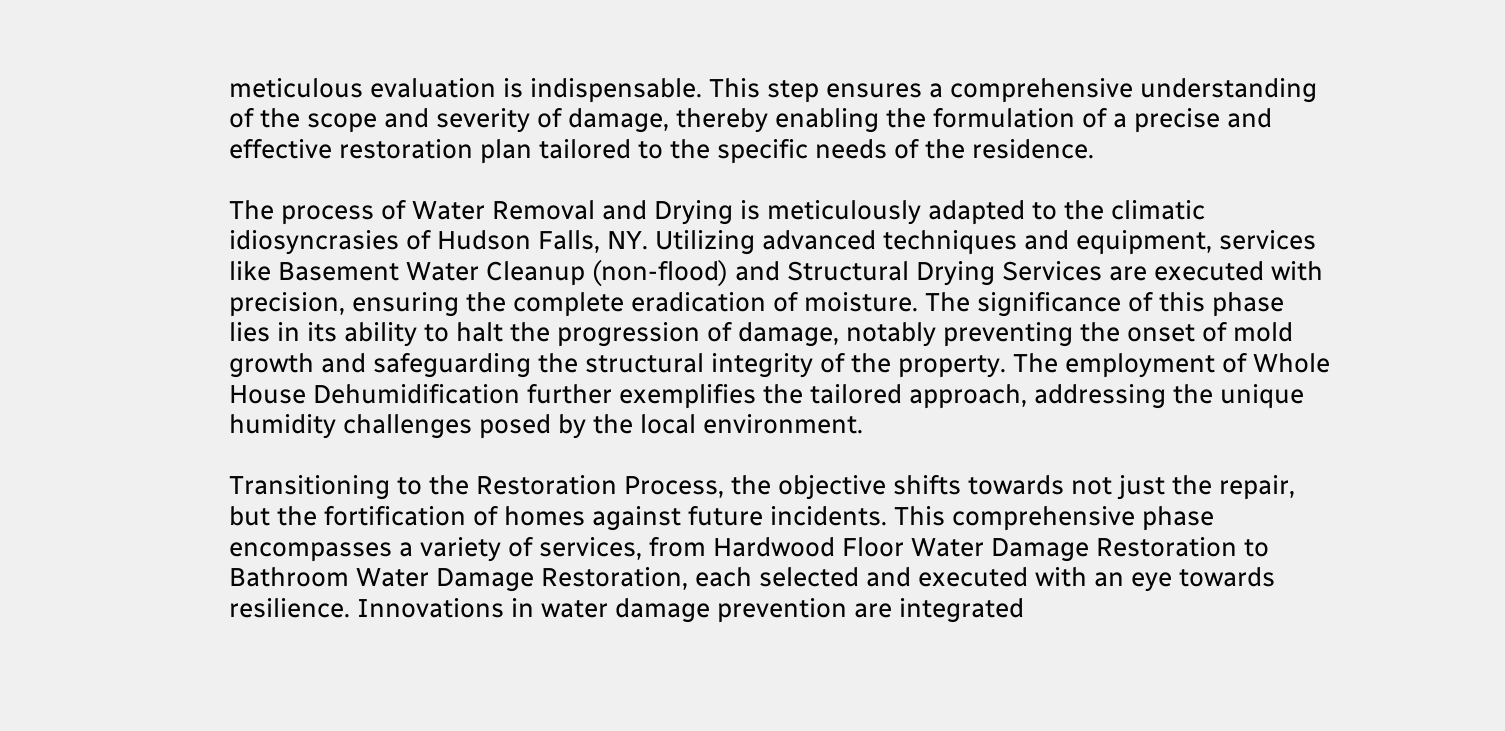meticulous evaluation is indispensable. This step ensures a comprehensive understanding of the scope and severity of damage, thereby enabling the formulation of a precise and effective restoration plan tailored to the specific needs of the residence.

The process of Water Removal and Drying is meticulously adapted to the climatic idiosyncrasies of Hudson Falls, NY. Utilizing advanced techniques and equipment, services like Basement Water Cleanup (non-flood) and Structural Drying Services are executed with precision, ensuring the complete eradication of moisture. The significance of this phase lies in its ability to halt the progression of damage, notably preventing the onset of mold growth and safeguarding the structural integrity of the property. The employment of Whole House Dehumidification further exemplifies the tailored approach, addressing the unique humidity challenges posed by the local environment.

Transitioning to the Restoration Process, the objective shifts towards not just the repair, but the fortification of homes against future incidents. This comprehensive phase encompasses a variety of services, from Hardwood Floor Water Damage Restoration to Bathroom Water Damage Restoration, each selected and executed with an eye towards resilience. Innovations in water damage prevention are integrated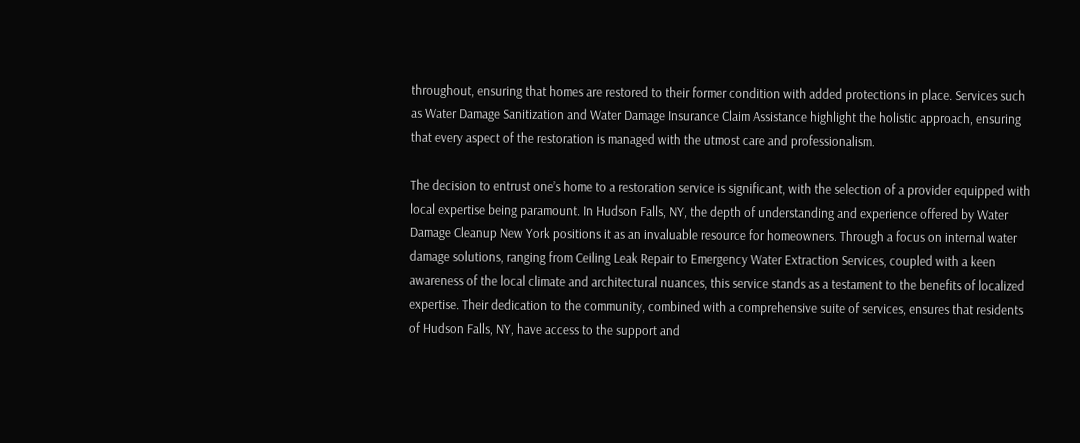throughout, ensuring that homes are restored to their former condition with added protections in place. Services such as Water Damage Sanitization and Water Damage Insurance Claim Assistance highlight the holistic approach, ensuring that every aspect of the restoration is managed with the utmost care and professionalism.

The decision to entrust one’s home to a restoration service is significant, with the selection of a provider equipped with local expertise being paramount. In Hudson Falls, NY, the depth of understanding and experience offered by Water Damage Cleanup New York positions it as an invaluable resource for homeowners. Through a focus on internal water damage solutions, ranging from Ceiling Leak Repair to Emergency Water Extraction Services, coupled with a keen awareness of the local climate and architectural nuances, this service stands as a testament to the benefits of localized expertise. Their dedication to the community, combined with a comprehensive suite of services, ensures that residents of Hudson Falls, NY, have access to the support and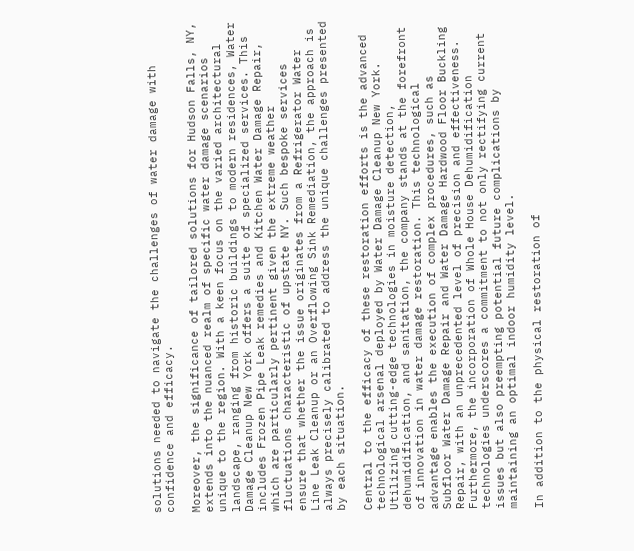solutions needed to navigate the challenges of water damage with confidence and efficacy.

Moreover, the significance of tailored solutions for Hudson Falls, NY, extends into the nuanced realm of specific water damage scenarios unique to the region. With a keen focus on the varied architectural landscape, ranging from historic buildings to modern residences, Water Damage Cleanup New York offers a suite of specialized services. This includes Frozen Pipe Leak remedies and Kitchen Water Damage Repair, which are particularly pertinent given the extreme weather fluctuations characteristic of upstate NY. Such bespoke services ensure that whether the issue originates from a Refrigerator Water Line Leak Cleanup or an Overflowing Sink Remediation, the approach is always precisely calibrated to address the unique challenges presented by each situation.

Central to the efficacy of these restoration efforts is the advanced technological arsenal deployed by Water Damage Cleanup New York. Utilizing cutting-edge technologies in moisture detection, dehumidification, and sanitation, the company stands at the forefront of innovation in water damage restoration. This technological advantage enables the execution of complex procedures, such as Subfloor Water Damage Repair and Water Damage Hardwood Floor Buckling Repair, with an unprecedented level of precision and effectiveness. Furthermore, the incorporation of Whole House Dehumidification technologies underscores a commitment to not only rectifying current issues but also preempting potential future complications by maintaining an optimal indoor humidity level.

In addition to the physical restoration of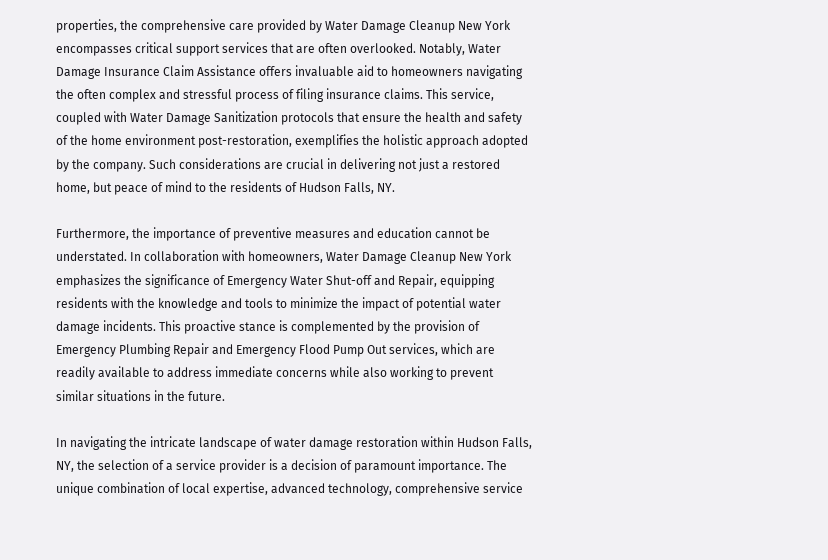properties, the comprehensive care provided by Water Damage Cleanup New York encompasses critical support services that are often overlooked. Notably, Water Damage Insurance Claim Assistance offers invaluable aid to homeowners navigating the often complex and stressful process of filing insurance claims. This service, coupled with Water Damage Sanitization protocols that ensure the health and safety of the home environment post-restoration, exemplifies the holistic approach adopted by the company. Such considerations are crucial in delivering not just a restored home, but peace of mind to the residents of Hudson Falls, NY.

Furthermore, the importance of preventive measures and education cannot be understated. In collaboration with homeowners, Water Damage Cleanup New York emphasizes the significance of Emergency Water Shut-off and Repair, equipping residents with the knowledge and tools to minimize the impact of potential water damage incidents. This proactive stance is complemented by the provision of Emergency Plumbing Repair and Emergency Flood Pump Out services, which are readily available to address immediate concerns while also working to prevent similar situations in the future.

In navigating the intricate landscape of water damage restoration within Hudson Falls, NY, the selection of a service provider is a decision of paramount importance. The unique combination of local expertise, advanced technology, comprehensive service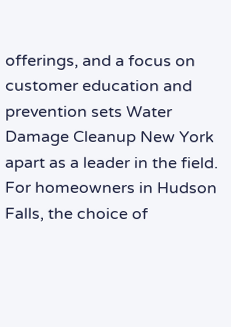offerings, and a focus on customer education and prevention sets Water Damage Cleanup New York apart as a leader in the field. For homeowners in Hudson Falls, the choice of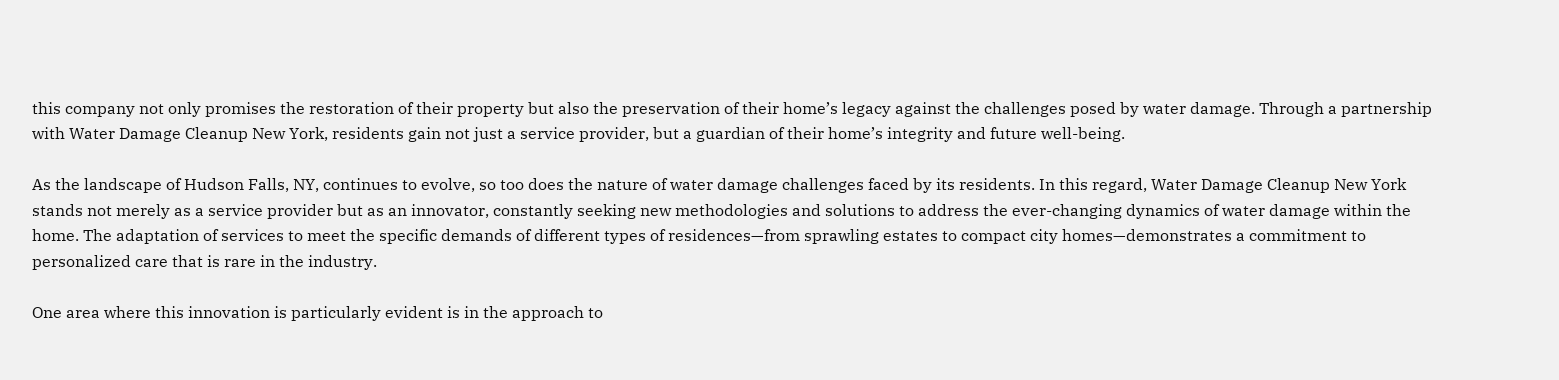this company not only promises the restoration of their property but also the preservation of their home’s legacy against the challenges posed by water damage. Through a partnership with Water Damage Cleanup New York, residents gain not just a service provider, but a guardian of their home’s integrity and future well-being.

As the landscape of Hudson Falls, NY, continues to evolve, so too does the nature of water damage challenges faced by its residents. In this regard, Water Damage Cleanup New York stands not merely as a service provider but as an innovator, constantly seeking new methodologies and solutions to address the ever-changing dynamics of water damage within the home. The adaptation of services to meet the specific demands of different types of residences—from sprawling estates to compact city homes—demonstrates a commitment to personalized care that is rare in the industry.

One area where this innovation is particularly evident is in the approach to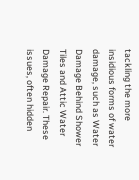tackling the more insidious forms of water damage, such as Water Damage Behind Shower Tiles and Attic Water Damage Repair. These issues, often hidden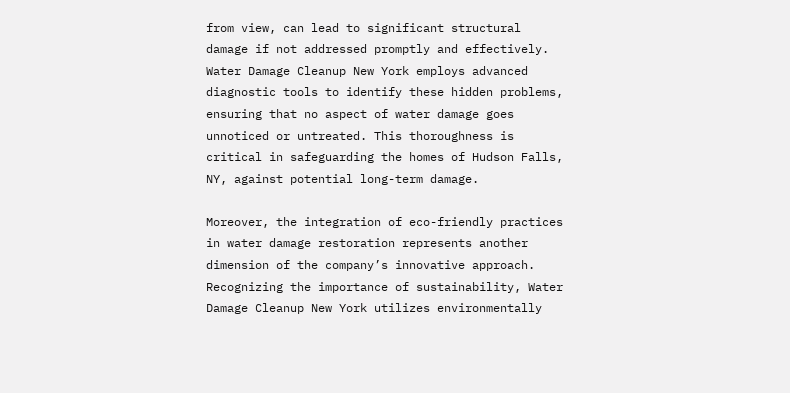from view, can lead to significant structural damage if not addressed promptly and effectively. Water Damage Cleanup New York employs advanced diagnostic tools to identify these hidden problems, ensuring that no aspect of water damage goes unnoticed or untreated. This thoroughness is critical in safeguarding the homes of Hudson Falls, NY, against potential long-term damage.

Moreover, the integration of eco-friendly practices in water damage restoration represents another dimension of the company’s innovative approach. Recognizing the importance of sustainability, Water Damage Cleanup New York utilizes environmentally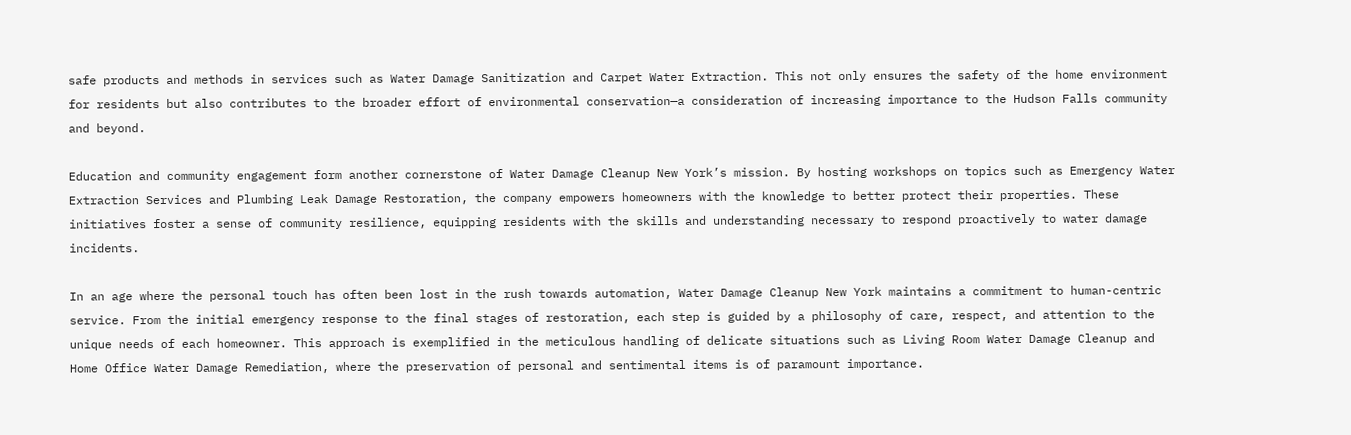safe products and methods in services such as Water Damage Sanitization and Carpet Water Extraction. This not only ensures the safety of the home environment for residents but also contributes to the broader effort of environmental conservation—a consideration of increasing importance to the Hudson Falls community and beyond.

Education and community engagement form another cornerstone of Water Damage Cleanup New York’s mission. By hosting workshops on topics such as Emergency Water Extraction Services and Plumbing Leak Damage Restoration, the company empowers homeowners with the knowledge to better protect their properties. These initiatives foster a sense of community resilience, equipping residents with the skills and understanding necessary to respond proactively to water damage incidents.

In an age where the personal touch has often been lost in the rush towards automation, Water Damage Cleanup New York maintains a commitment to human-centric service. From the initial emergency response to the final stages of restoration, each step is guided by a philosophy of care, respect, and attention to the unique needs of each homeowner. This approach is exemplified in the meticulous handling of delicate situations such as Living Room Water Damage Cleanup and Home Office Water Damage Remediation, where the preservation of personal and sentimental items is of paramount importance.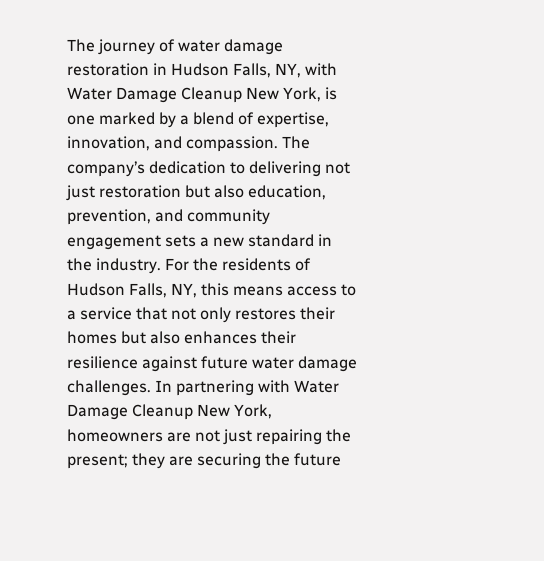The journey of water damage restoration in Hudson Falls, NY, with Water Damage Cleanup New York, is one marked by a blend of expertise, innovation, and compassion. The company’s dedication to delivering not just restoration but also education, prevention, and community engagement sets a new standard in the industry. For the residents of Hudson Falls, NY, this means access to a service that not only restores their homes but also enhances their resilience against future water damage challenges. In partnering with Water Damage Cleanup New York, homeowners are not just repairing the present; they are securing the future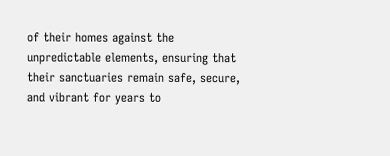of their homes against the unpredictable elements, ensuring that their sanctuaries remain safe, secure, and vibrant for years to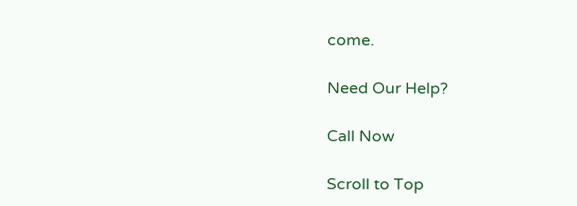come.

Need Our Help?

Call Now

Scroll to Top